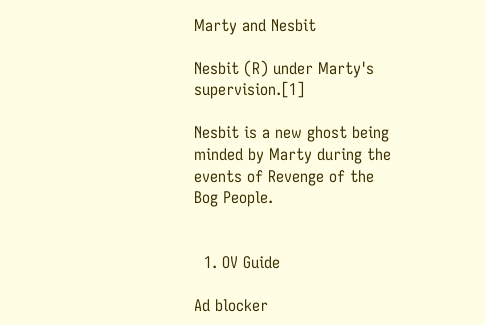Marty and Nesbit

Nesbit (R) under Marty's supervision.[1]

Nesbit is a new ghost being minded by Marty during the events of Revenge of the Bog People.


  1. OV Guide

Ad blocker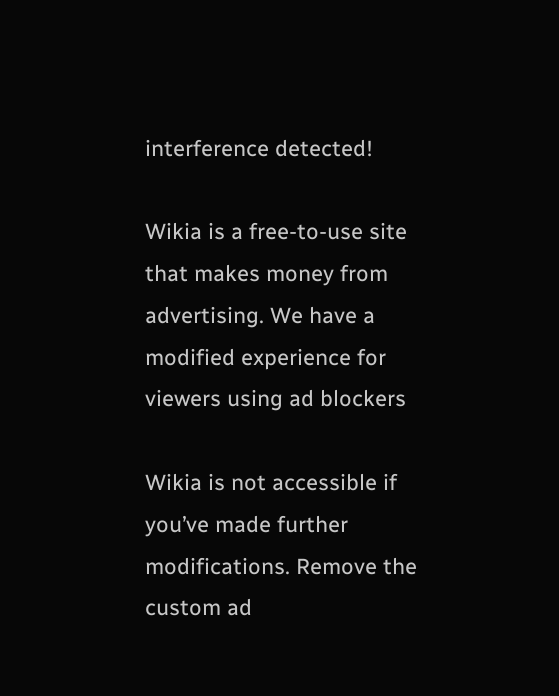interference detected!

Wikia is a free-to-use site that makes money from advertising. We have a modified experience for viewers using ad blockers

Wikia is not accessible if you’ve made further modifications. Remove the custom ad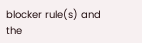blocker rule(s) and the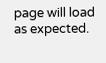page will load as expected.